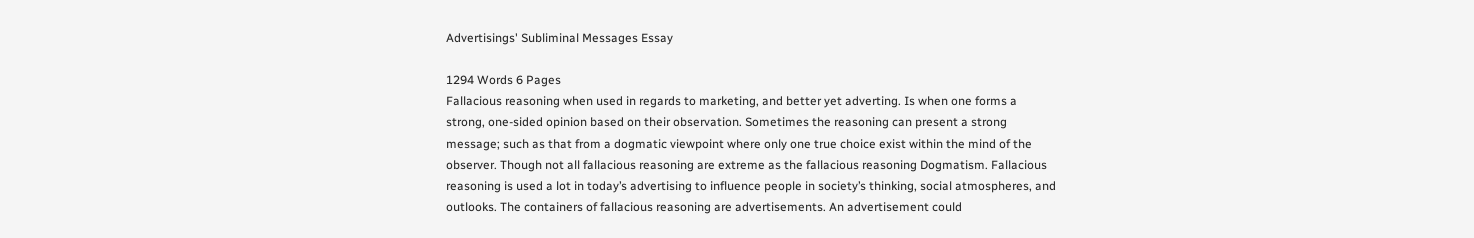Advertisings' Subliminal Messages Essay

1294 Words 6 Pages
Fallacious reasoning when used in regards to marketing, and better yet adverting. Is when one forms a strong, one-sided opinion based on their observation. Sometimes the reasoning can present a strong message; such as that from a dogmatic viewpoint where only one true choice exist within the mind of the observer. Though not all fallacious reasoning are extreme as the fallacious reasoning Dogmatism. Fallacious reasoning is used a lot in today’s advertising to influence people in society’s thinking, social atmospheres, and outlooks. The containers of fallacious reasoning are advertisements. An advertisement could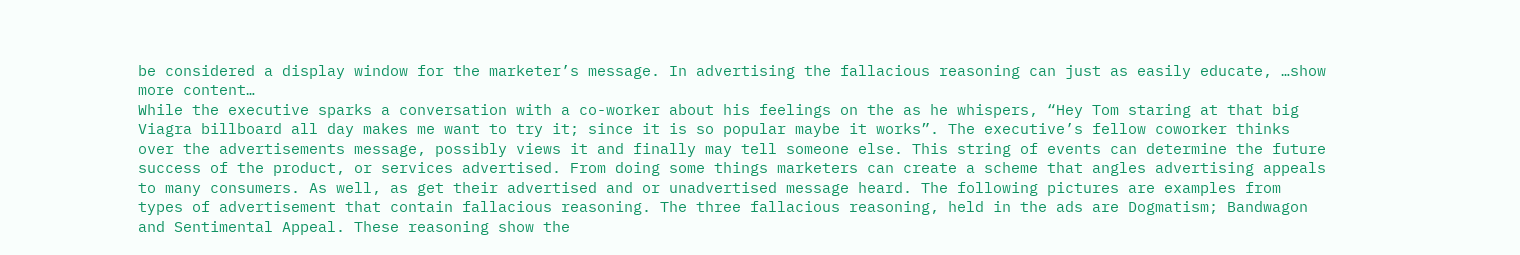be considered a display window for the marketer’s message. In advertising the fallacious reasoning can just as easily educate, …show more content…
While the executive sparks a conversation with a co-worker about his feelings on the as he whispers, “Hey Tom staring at that big Viagra billboard all day makes me want to try it; since it is so popular maybe it works”. The executive’s fellow coworker thinks over the advertisements message, possibly views it and finally may tell someone else. This string of events can determine the future success of the product, or services advertised. From doing some things marketers can create a scheme that angles advertising appeals to many consumers. As well, as get their advertised and or unadvertised message heard. The following pictures are examples from types of advertisement that contain fallacious reasoning. The three fallacious reasoning, held in the ads are Dogmatism; Bandwagon and Sentimental Appeal. These reasoning show the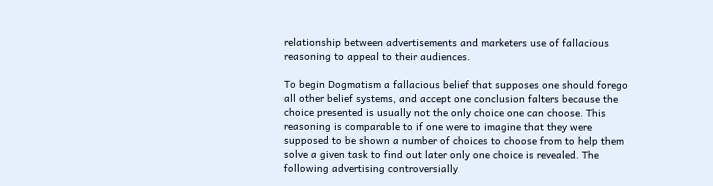relationship between advertisements and marketers use of fallacious reasoning to appeal to their audiences.

To begin Dogmatism a fallacious belief that supposes one should forego all other belief systems, and accept one conclusion falters because the choice presented is usually not the only choice one can choose. This reasoning is comparable to if one were to imagine that they were supposed to be shown a number of choices to choose from to help them solve a given task to find out later only one choice is revealed. The following advertising controversially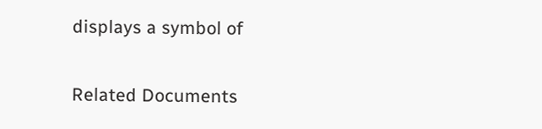displays a symbol of

Related Documents